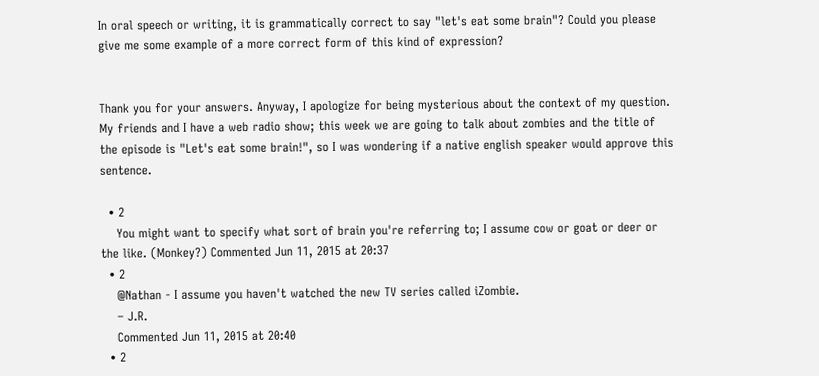In oral speech or writing, it is grammatically correct to say "let's eat some brain"? Could you please give me some example of a more correct form of this kind of expression?


Thank you for your answers. Anyway, I apologize for being mysterious about the context of my question. My friends and I have a web radio show; this week we are going to talk about zombies and the title of the episode is "Let's eat some brain!", so I was wondering if a native english speaker would approve this sentence.

  • 2
    You might want to specify what sort of brain you're referring to; I assume cow or goat or deer or the like. (Monkey?) Commented Jun 11, 2015 at 20:37
  • 2
    @Nathan - I assume you haven't watched the new TV series called iZombie.
    – J.R.
    Commented Jun 11, 2015 at 20:40
  • 2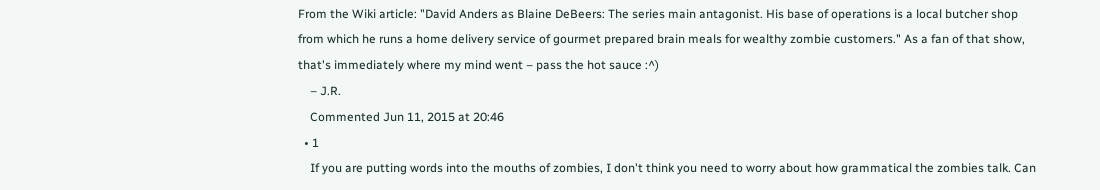From the Wiki article: "David Anders as Blaine DeBeers: The series main antagonist. His base of operations is a local butcher shop from which he runs a home delivery service of gourmet prepared brain meals for wealthy zombie customers." As a fan of that show, that's immediately where my mind went – pass the hot sauce :^)
    – J.R.
    Commented Jun 11, 2015 at 20:46
  • 1
    If you are putting words into the mouths of zombies, I don't think you need to worry about how grammatical the zombies talk. Can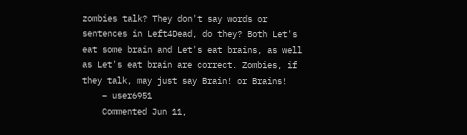zombies talk? They don't say words or sentences in Left4Dead, do they? Both Let's eat some brain and Let's eat brains, as well as Let's eat brain are correct. Zombies, if they talk, may just say Brain! or Brains!
    – user6951
    Commented Jun 11,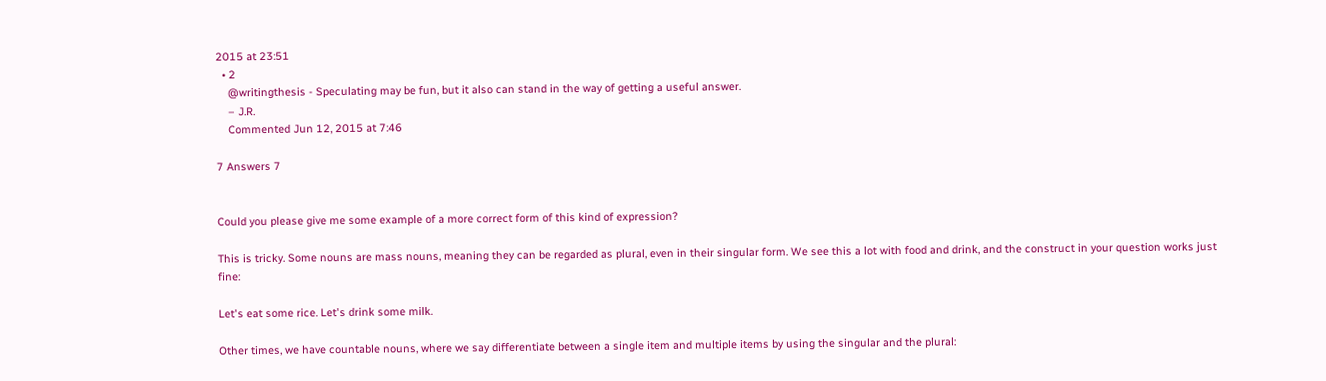2015 at 23:51
  • 2
    @writingthesis - Speculating may be fun, but it also can stand in the way of getting a useful answer.
    – J.R.
    Commented Jun 12, 2015 at 7:46

7 Answers 7


Could you please give me some example of a more correct form of this kind of expression?

This is tricky. Some nouns are mass nouns, meaning they can be regarded as plural, even in their singular form. We see this a lot with food and drink, and the construct in your question works just fine:

Let's eat some rice. Let's drink some milk.

Other times, we have countable nouns, where we say differentiate between a single item and multiple items by using the singular and the plural: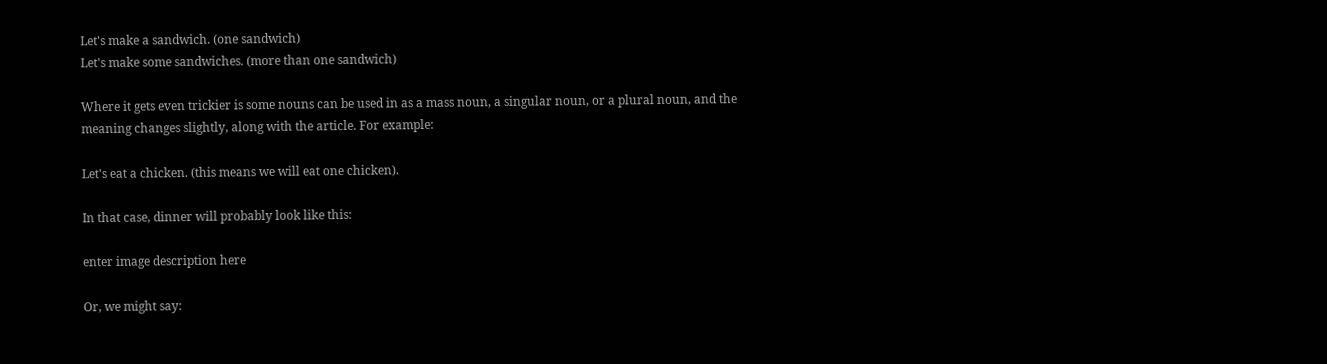Let's make a sandwich. (one sandwich)
Let's make some sandwiches. (more than one sandwich)

Where it gets even trickier is some nouns can be used in as a mass noun, a singular noun, or a plural noun, and the meaning changes slightly, along with the article. For example:

Let's eat a chicken. (this means we will eat one chicken).

In that case, dinner will probably look like this:

enter image description here

Or, we might say: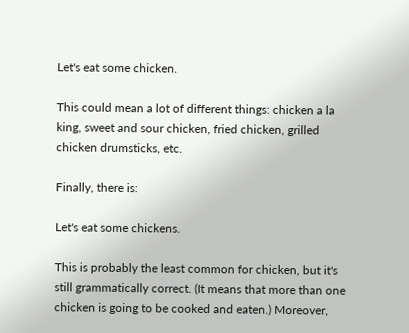Let's eat some chicken.

This could mean a lot of different things: chicken a la king, sweet and sour chicken, fried chicken, grilled chicken drumsticks, etc.

Finally, there is:

Let's eat some chickens.

This is probably the least common for chicken, but it's still grammatically correct. (It means that more than one chicken is going to be cooked and eaten.) Moreover,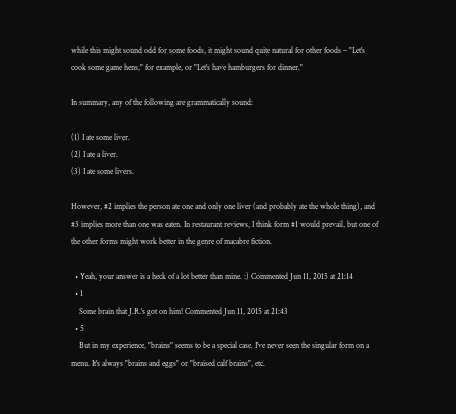while this might sound odd for some foods, it might sound quite natural for other foods – "Let's cook some game hens," for example, or "Let's have hamburgers for dinner."

In summary, any of the following are grammatically sound:

(1) I ate some liver.
(2) I ate a liver.
(3) I ate some livers.

However, #2 implies the person ate one and only one liver (and probably ate the whole thing), and #3 implies more than one was eaten. In restaurant reviews, I think form #1 would prevail, but one of the other forms might work better in the genre of macabre fiction.

  • Yeah, your answer is a heck of a lot better than mine. :) Commented Jun 11, 2015 at 21:14
  • 1
    Some brain that J.R.'s got on him! Commented Jun 11, 2015 at 21:43
  • 5
    But in my experience, "brains" seems to be a special case. I've never seen the singular form on a menu. It's always "brains and eggs" or "braised calf brains", etc.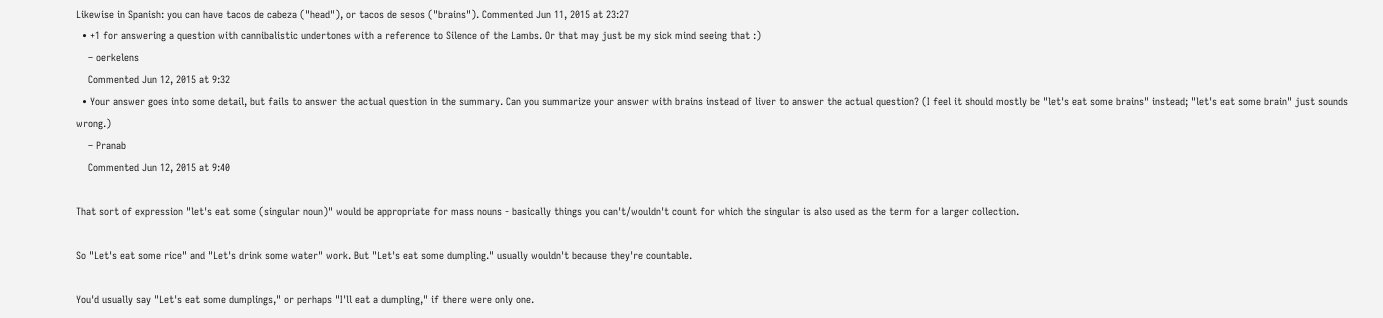Likewise in Spanish: you can have tacos de cabeza ("head"), or tacos de sesos ("brains"). Commented Jun 11, 2015 at 23:27
  • +1 for answering a question with cannibalistic undertones with a reference to Silence of the Lambs. Or that may just be my sick mind seeing that :)
    – oerkelens
    Commented Jun 12, 2015 at 9:32
  • Your answer goes into some detail, but fails to answer the actual question in the summary. Can you summarize your answer with brains instead of liver to answer the actual question? (I feel it should mostly be "let's eat some brains" instead; "let's eat some brain" just sounds wrong.)
    – Pranab
    Commented Jun 12, 2015 at 9:40

That sort of expression "let's eat some (singular noun)" would be appropriate for mass nouns - basically things you can't/wouldn't count for which the singular is also used as the term for a larger collection.

So "Let's eat some rice" and "Let's drink some water" work. But "Let's eat some dumpling." usually wouldn't because they're countable.

You'd usually say "Let's eat some dumplings," or perhaps "I'll eat a dumpling," if there were only one.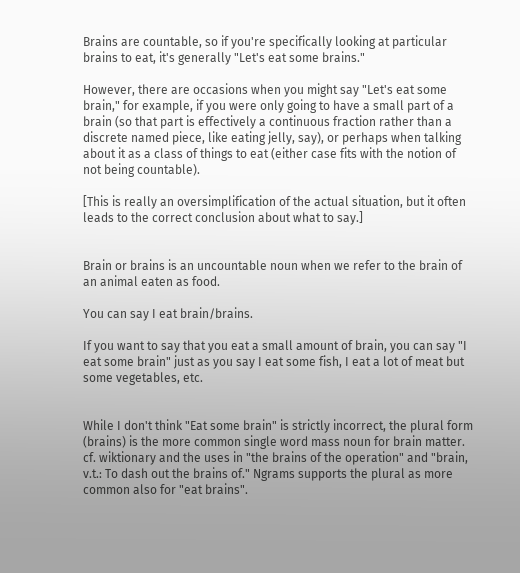Brains are countable, so if you're specifically looking at particular brains to eat, it's generally "Let's eat some brains."

However, there are occasions when you might say "Let's eat some brain," for example, if you were only going to have a small part of a brain (so that part is effectively a continuous fraction rather than a discrete named piece, like eating jelly, say), or perhaps when talking about it as a class of things to eat (either case fits with the notion of not being countable).

[This is really an oversimplification of the actual situation, but it often leads to the correct conclusion about what to say.]


Brain or brains is an uncountable noun when we refer to the brain of an animal eaten as food.

You can say I eat brain/brains.

If you want to say that you eat a small amount of brain, you can say "I eat some brain" just as you say I eat some fish, I eat a lot of meat but some vegetables, etc.


While I don't think "Eat some brain" is strictly incorrect, the plural form (brains) is the more common single word mass noun for brain matter. cf. wiktionary and the uses in "the brains of the operation" and "brain, v.t.: To dash out the brains of." Ngrams supports the plural as more common also for "eat brains".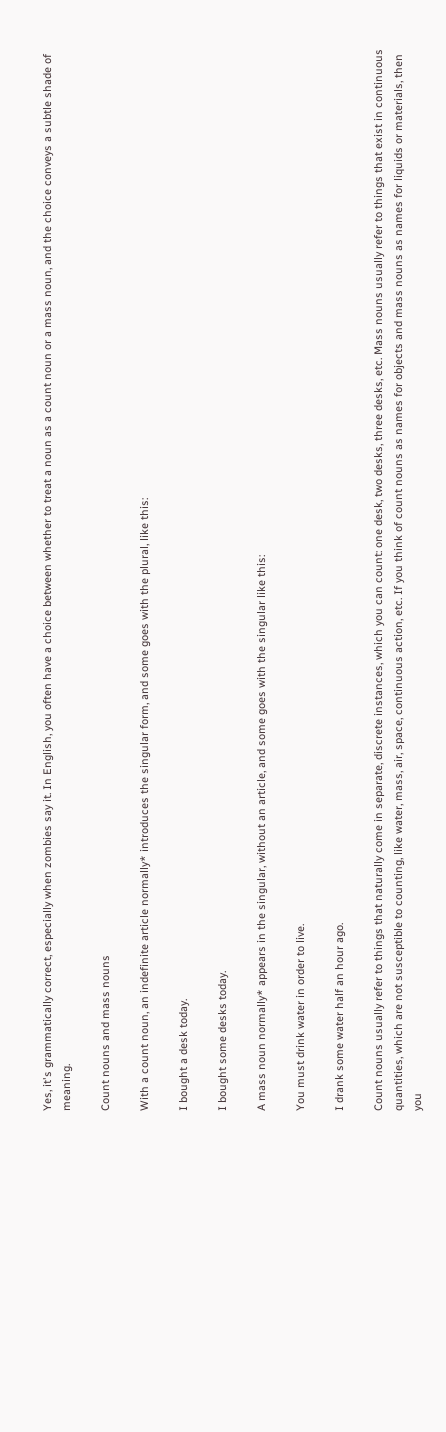Yes, it's grammatically correct, especially when zombies say it. In English, you often have a choice between whether to treat a noun as a count noun or a mass noun, and the choice conveys a subtle shade of meaning.

Count nouns and mass nouns

With a count noun, an indefinite article normally* introduces the singular form, and some goes with the plural, like this:

I bought a desk today.

I bought some desks today.

A mass noun normally* appears in the singular, without an article, and some goes with the singular like this:

You must drink water in order to live.

I drank some water half an hour ago.

Count nouns usually refer to things that naturally come in separate, discrete instances, which you can count: one desk, two desks, three desks, etc. Mass nouns usually refer to things that exist in continuous quantities, which are not susceptible to counting, like water, mass, air, space, continuous action, etc. If you think of count nouns as names for objects and mass nouns as names for liquids or materials, then you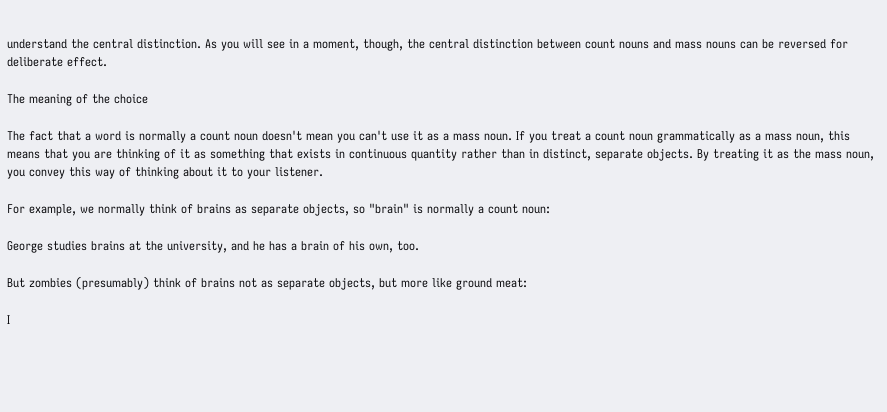understand the central distinction. As you will see in a moment, though, the central distinction between count nouns and mass nouns can be reversed for deliberate effect.

The meaning of the choice

The fact that a word is normally a count noun doesn't mean you can't use it as a mass noun. If you treat a count noun grammatically as a mass noun, this means that you are thinking of it as something that exists in continuous quantity rather than in distinct, separate objects. By treating it as the mass noun, you convey this way of thinking about it to your listener.

For example, we normally think of brains as separate objects, so "brain" is normally a count noun:

George studies brains at the university, and he has a brain of his own, too.

But zombies (presumably) think of brains not as separate objects, but more like ground meat:

I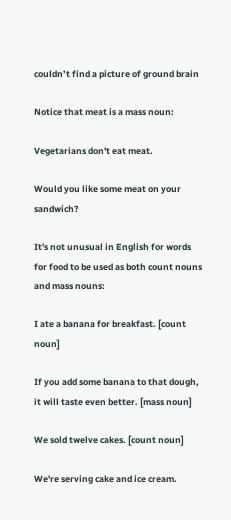couldn’t find a picture of ground brain

Notice that meat is a mass noun:

Vegetarians don't eat meat.

Would you like some meat on your sandwich?

It's not unusual in English for words for food to be used as both count nouns and mass nouns:

I ate a banana for breakfast. [count noun]

If you add some banana to that dough, it will taste even better. [mass noun]

We sold twelve cakes. [count noun]

We're serving cake and ice cream.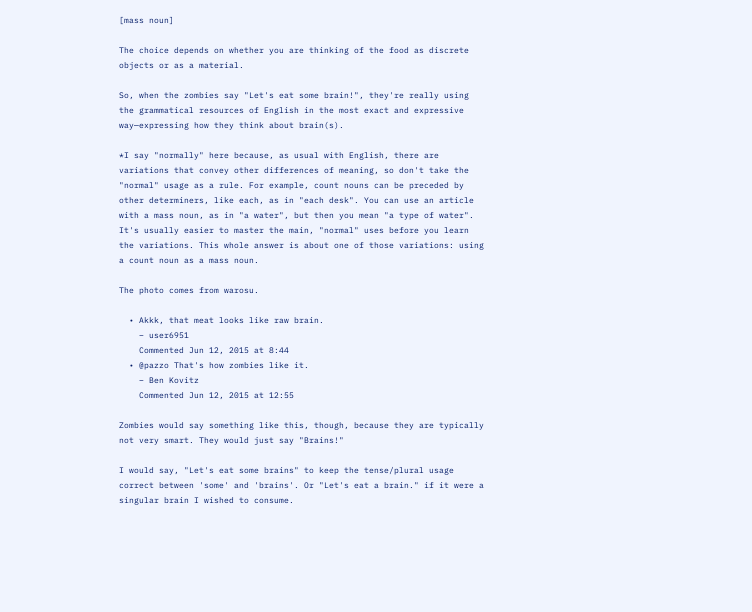[mass noun]

The choice depends on whether you are thinking of the food as discrete objects or as a material.

So, when the zombies say "Let's eat some brain!", they're really using the grammatical resources of English in the most exact and expressive way—expressing how they think about brain(s).

*I say "normally" here because, as usual with English, there are variations that convey other differences of meaning, so don't take the "normal" usage as a rule. For example, count nouns can be preceded by other determiners, like each, as in "each desk". You can use an article with a mass noun, as in "a water", but then you mean "a type of water". It's usually easier to master the main, "normal" uses before you learn the variations. This whole answer is about one of those variations: using a count noun as a mass noun.

The photo comes from warosu.

  • Akkk, that meat looks like raw brain.
    – user6951
    Commented Jun 12, 2015 at 8:44
  • @pazzo That's how zombies like it.
    – Ben Kovitz
    Commented Jun 12, 2015 at 12:55

Zombies would say something like this, though, because they are typically not very smart. They would just say "Brains!"

I would say, "Let's eat some brains" to keep the tense/plural usage correct between 'some' and 'brains'. Or "Let's eat a brain." if it were a singular brain I wished to consume.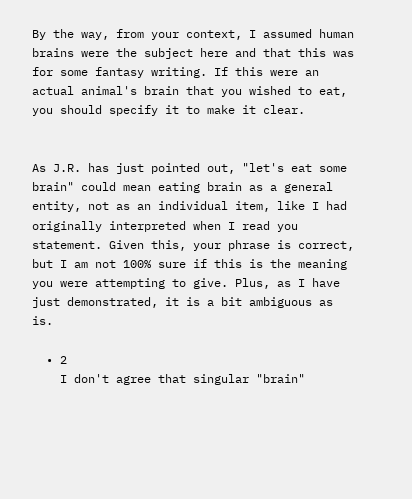By the way, from your context, I assumed human brains were the subject here and that this was for some fantasy writing. If this were an actual animal's brain that you wished to eat, you should specify it to make it clear.


As J.R. has just pointed out, "let's eat some brain" could mean eating brain as a general entity, not as an individual item, like I had originally interpreted when I read you statement. Given this, your phrase is correct, but I am not 100% sure if this is the meaning you were attempting to give. Plus, as I have just demonstrated, it is a bit ambiguous as is.

  • 2
    I don't agree that singular "brain"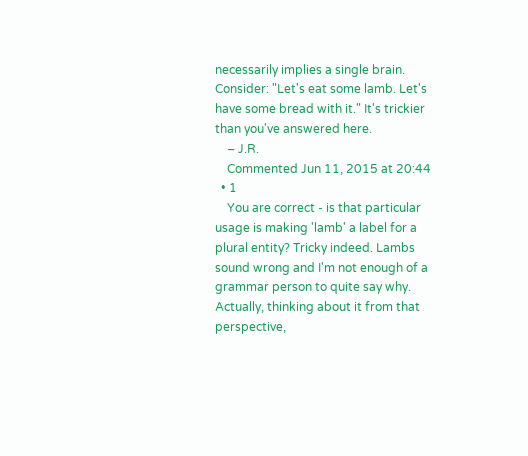necessarily implies a single brain. Consider: "Let's eat some lamb. Let's have some bread with it." It's trickier than you've answered here.
    – J.R.
    Commented Jun 11, 2015 at 20:44
  • 1
    You are correct - is that particular usage is making 'lamb' a label for a plural entity? Tricky indeed. Lambs sound wrong and I'm not enough of a grammar person to quite say why. Actually, thinking about it from that perspective,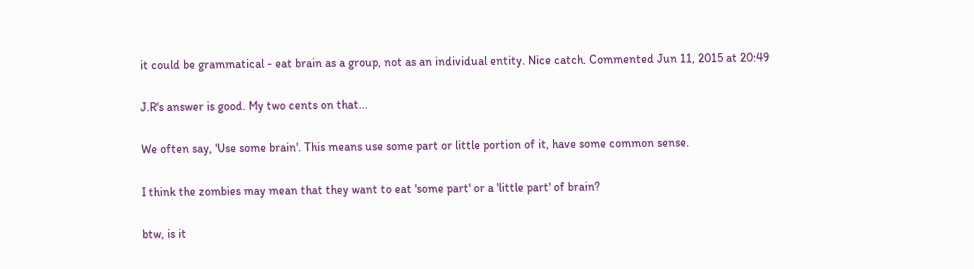it could be grammatical - eat brain as a group, not as an individual entity. Nice catch. Commented Jun 11, 2015 at 20:49

J.R's answer is good. My two cents on that...

We often say, 'Use some brain'. This means use some part or little portion of it, have some common sense.

I think the zombies may mean that they want to eat 'some part' or a 'little part' of brain?

btw, is it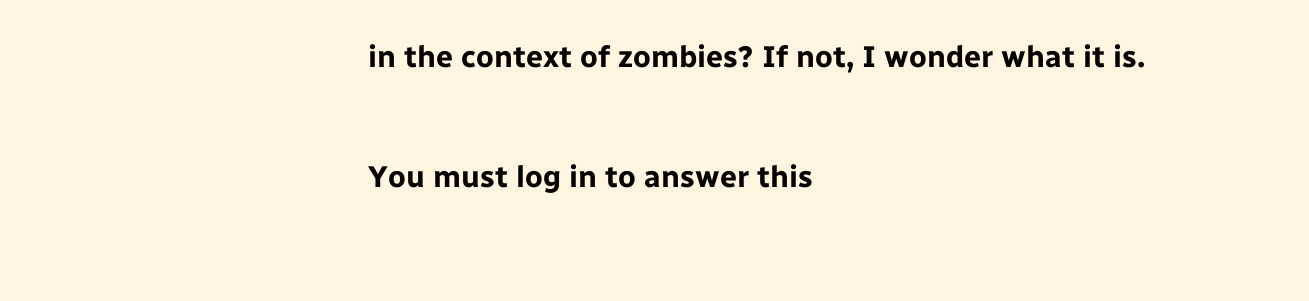in the context of zombies? If not, I wonder what it is.

You must log in to answer this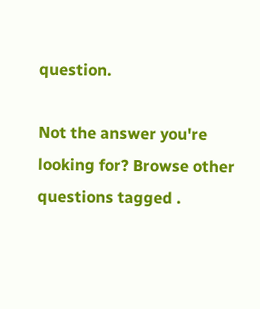question.

Not the answer you're looking for? Browse other questions tagged .